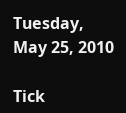Tuesday, May 25, 2010

Tick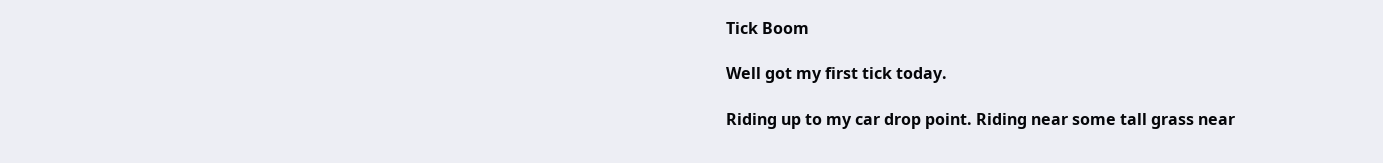Tick Boom

Well got my first tick today.

Riding up to my car drop point. Riding near some tall grass near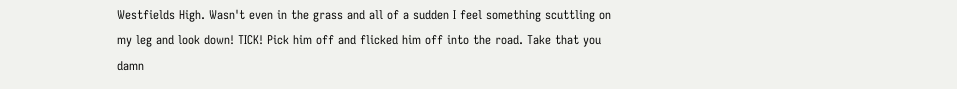Westfields High. Wasn't even in the grass and all of a sudden I feel something scuttling on my leg and look down! TICK! Pick him off and flicked him off into the road. Take that you damn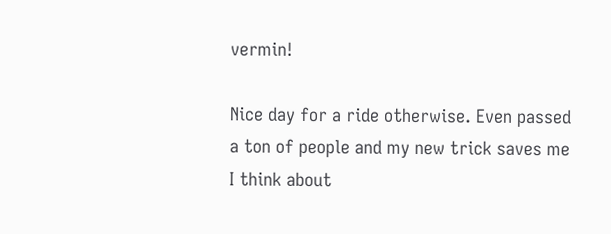vermin!

Nice day for a ride otherwise. Even passed a ton of people and my new trick saves me I think about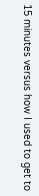15 minutes versus how I used to get to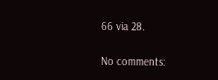66 via 28.

No comments: